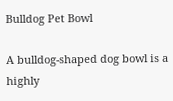Bulldog Pet Bowl

A bulldog-shaped dog bowl is a highly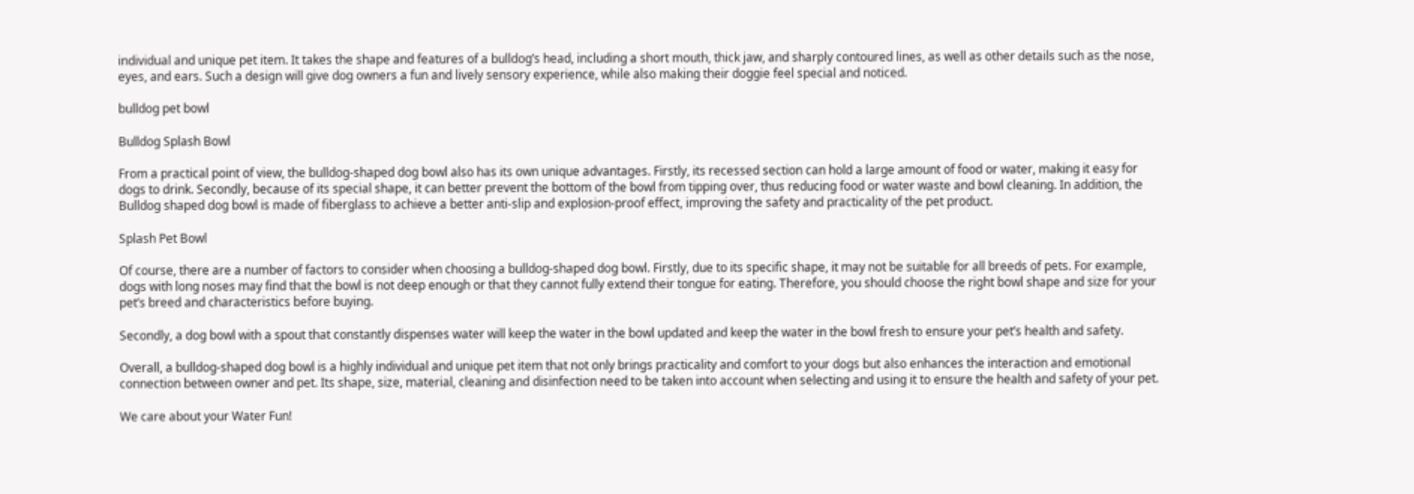individual and unique pet item. It takes the shape and features of a bulldog’s head, including a short mouth, thick jaw, and sharply contoured lines, as well as other details such as the nose, eyes, and ears. Such a design will give dog owners a fun and lively sensory experience, while also making their doggie feel special and noticed.

bulldog pet bowl

Bulldog Splash Bowl

From a practical point of view, the bulldog-shaped dog bowl also has its own unique advantages. Firstly, its recessed section can hold a large amount of food or water, making it easy for dogs to drink. Secondly, because of its special shape, it can better prevent the bottom of the bowl from tipping over, thus reducing food or water waste and bowl cleaning. In addition, the Bulldog shaped dog bowl is made of fiberglass to achieve a better anti-slip and explosion-proof effect, improving the safety and practicality of the pet product.

Splash Pet Bowl

Of course, there are a number of factors to consider when choosing a bulldog-shaped dog bowl. Firstly, due to its specific shape, it may not be suitable for all breeds of pets. For example, dogs with long noses may find that the bowl is not deep enough or that they cannot fully extend their tongue for eating. Therefore, you should choose the right bowl shape and size for your pet’s breed and characteristics before buying.

Secondly, a dog bowl with a spout that constantly dispenses water will keep the water in the bowl updated and keep the water in the bowl fresh to ensure your pet’s health and safety.

Overall, a bulldog-shaped dog bowl is a highly individual and unique pet item that not only brings practicality and comfort to your dogs but also enhances the interaction and emotional connection between owner and pet. Its shape, size, material, cleaning and disinfection need to be taken into account when selecting and using it to ensure the health and safety of your pet.

We care about your Water Fun!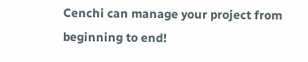Cenchi can manage your project from beginning to end!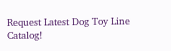Request Latest Dog Toy Line Catalog!